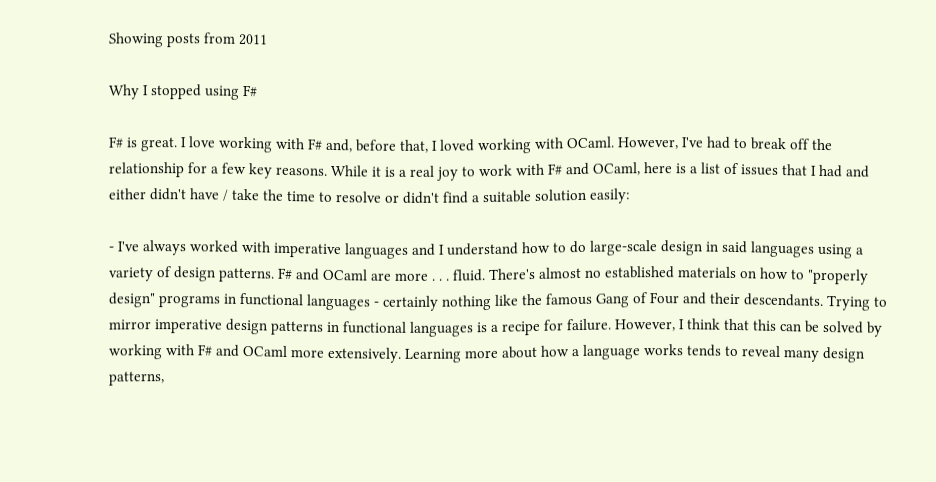Showing posts from 2011

Why I stopped using F#

F# is great. I love working with F# and, before that, I loved working with OCaml. However, I've had to break off the relationship for a few key reasons. While it is a real joy to work with F# and OCaml, here is a list of issues that I had and either didn't have / take the time to resolve or didn't find a suitable solution easily:

- I've always worked with imperative languages and I understand how to do large-scale design in said languages using a variety of design patterns. F# and OCaml are more . . . fluid. There's almost no established materials on how to "properly design" programs in functional languages - certainly nothing like the famous Gang of Four and their descendants. Trying to mirror imperative design patterns in functional languages is a recipe for failure. However, I think that this can be solved by working with F# and OCaml more extensively. Learning more about how a language works tends to reveal many design patterns,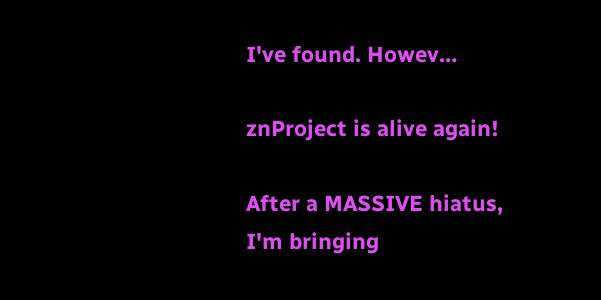I've found. Howev…

znProject is alive again!

After a MASSIVE hiatus, I'm bringing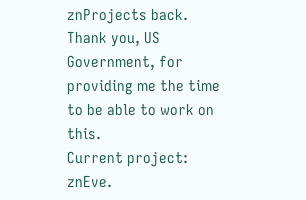znProjects back. Thank you, US Government, for providing me the time to be able to work on this.
Current project: znEve.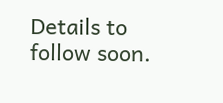Details to follow soon.